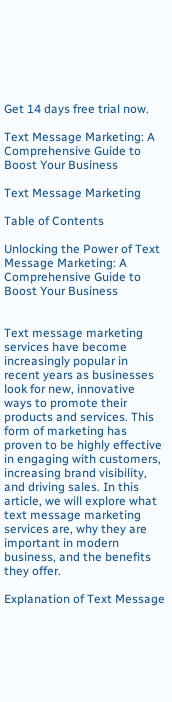Get 14 days free trial now.

Text Message Marketing: A Comprehensive Guide to Boost Your Business

Text Message Marketing

Table of Contents

Unlocking the Power of Text Message Marketing: A Comprehensive Guide to Boost Your Business


Text message marketing services have become increasingly popular in recent years as businesses look for new, innovative ways to promote their products and services. This form of marketing has proven to be highly effective in engaging with customers, increasing brand visibility, and driving sales. In this article, we will explore what text message marketing services are, why they are important in modern business, and the benefits they offer.

Explanation of Text Message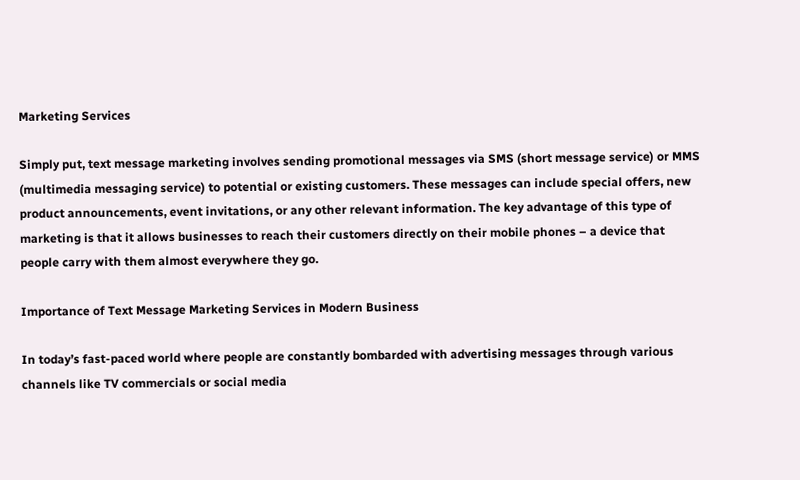Marketing Services

Simply put, text message marketing involves sending promotional messages via SMS (short message service) or MMS (multimedia messaging service) to potential or existing customers. These messages can include special offers, new product announcements, event invitations, or any other relevant information. The key advantage of this type of marketing is that it allows businesses to reach their customers directly on their mobile phones – a device that people carry with them almost everywhere they go.

Importance of Text Message Marketing Services in Modern Business

In today’s fast-paced world where people are constantly bombarded with advertising messages through various channels like TV commercials or social media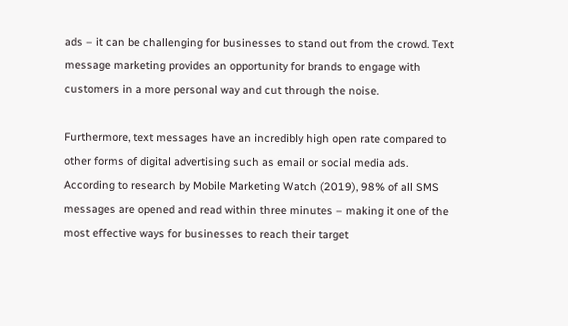ads – it can be challenging for businesses to stand out from the crowd. Text message marketing provides an opportunity for brands to engage with customers in a more personal way and cut through the noise.

Furthermore, text messages have an incredibly high open rate compared to other forms of digital advertising such as email or social media ads. According to research by Mobile Marketing Watch (2019), 98% of all SMS messages are opened and read within three minutes – making it one of the most effective ways for businesses to reach their target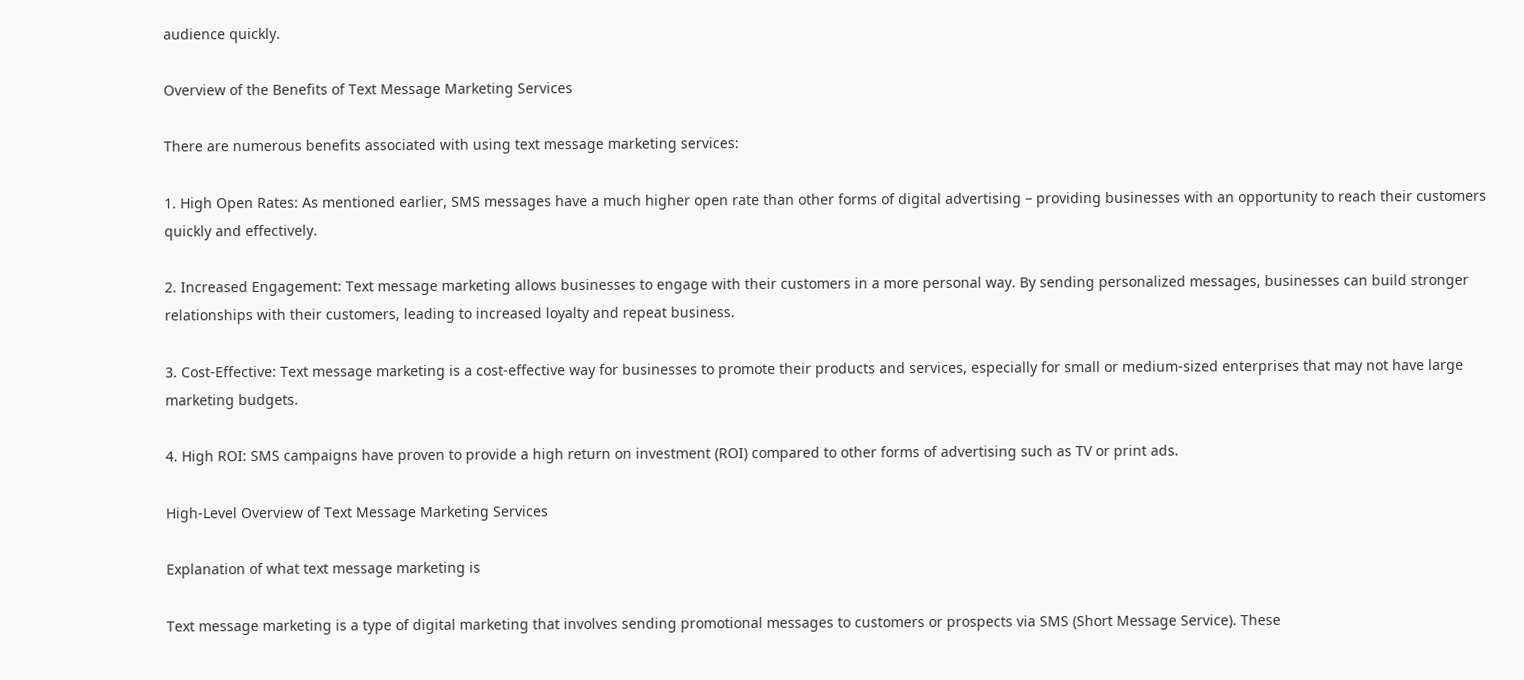audience quickly.

Overview of the Benefits of Text Message Marketing Services

There are numerous benefits associated with using text message marketing services:

1. High Open Rates: As mentioned earlier, SMS messages have a much higher open rate than other forms of digital advertising – providing businesses with an opportunity to reach their customers quickly and effectively.

2. Increased Engagement: Text message marketing allows businesses to engage with their customers in a more personal way. By sending personalized messages, businesses can build stronger relationships with their customers, leading to increased loyalty and repeat business.

3. Cost-Effective: Text message marketing is a cost-effective way for businesses to promote their products and services, especially for small or medium-sized enterprises that may not have large marketing budgets.

4. High ROI: SMS campaigns have proven to provide a high return on investment (ROI) compared to other forms of advertising such as TV or print ads.

High-Level Overview of Text Message Marketing Services

Explanation of what text message marketing is

Text message marketing is a type of digital marketing that involves sending promotional messages to customers or prospects via SMS (Short Message Service). These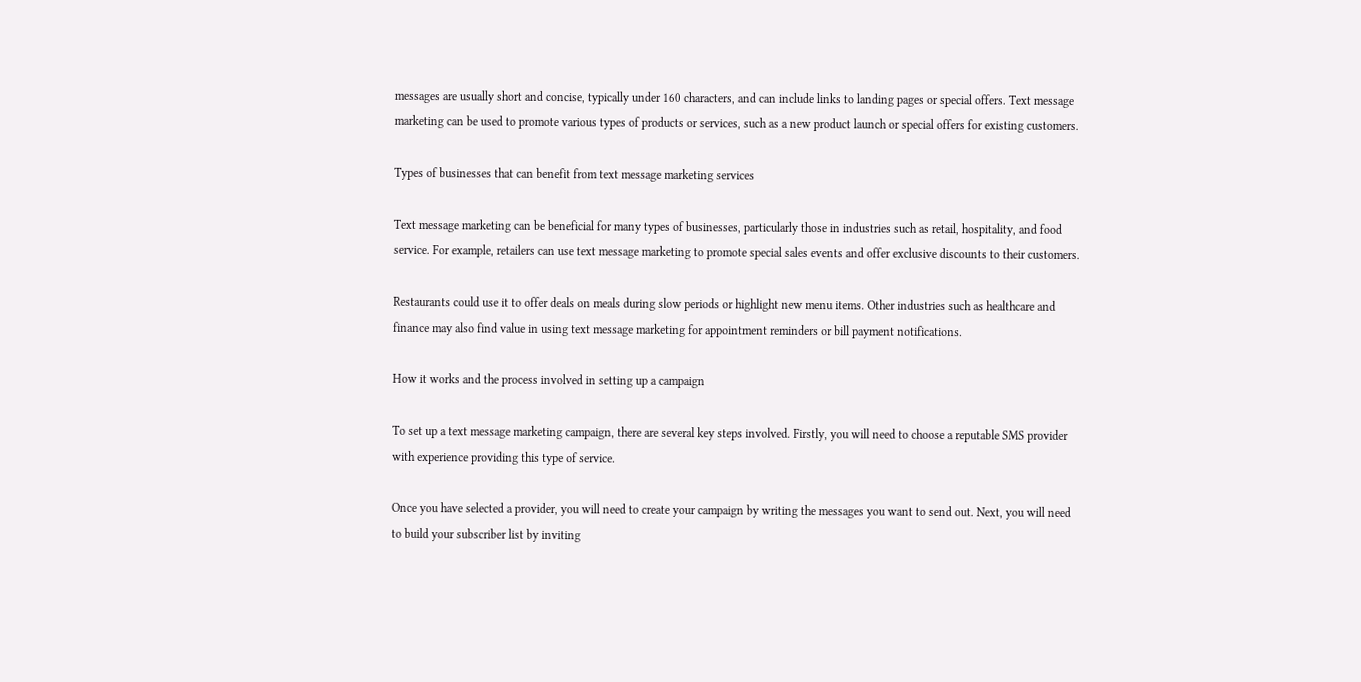messages are usually short and concise, typically under 160 characters, and can include links to landing pages or special offers. Text message marketing can be used to promote various types of products or services, such as a new product launch or special offers for existing customers.

Types of businesses that can benefit from text message marketing services

Text message marketing can be beneficial for many types of businesses, particularly those in industries such as retail, hospitality, and food service. For example, retailers can use text message marketing to promote special sales events and offer exclusive discounts to their customers.

Restaurants could use it to offer deals on meals during slow periods or highlight new menu items. Other industries such as healthcare and finance may also find value in using text message marketing for appointment reminders or bill payment notifications.

How it works and the process involved in setting up a campaign

To set up a text message marketing campaign, there are several key steps involved. Firstly, you will need to choose a reputable SMS provider with experience providing this type of service.

Once you have selected a provider, you will need to create your campaign by writing the messages you want to send out. Next, you will need to build your subscriber list by inviting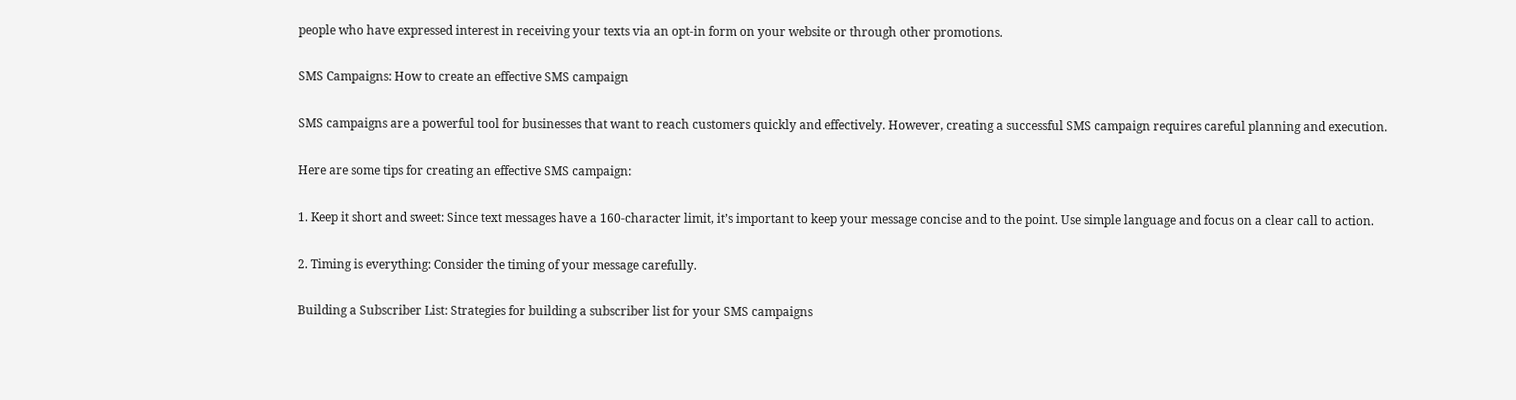people who have expressed interest in receiving your texts via an opt-in form on your website or through other promotions.

SMS Campaigns: How to create an effective SMS campaign

SMS campaigns are a powerful tool for businesses that want to reach customers quickly and effectively. However, creating a successful SMS campaign requires careful planning and execution.

Here are some tips for creating an effective SMS campaign:

1. Keep it short and sweet: Since text messages have a 160-character limit, it’s important to keep your message concise and to the point. Use simple language and focus on a clear call to action.

2. Timing is everything: Consider the timing of your message carefully.

Building a Subscriber List: Strategies for building a subscriber list for your SMS campaigns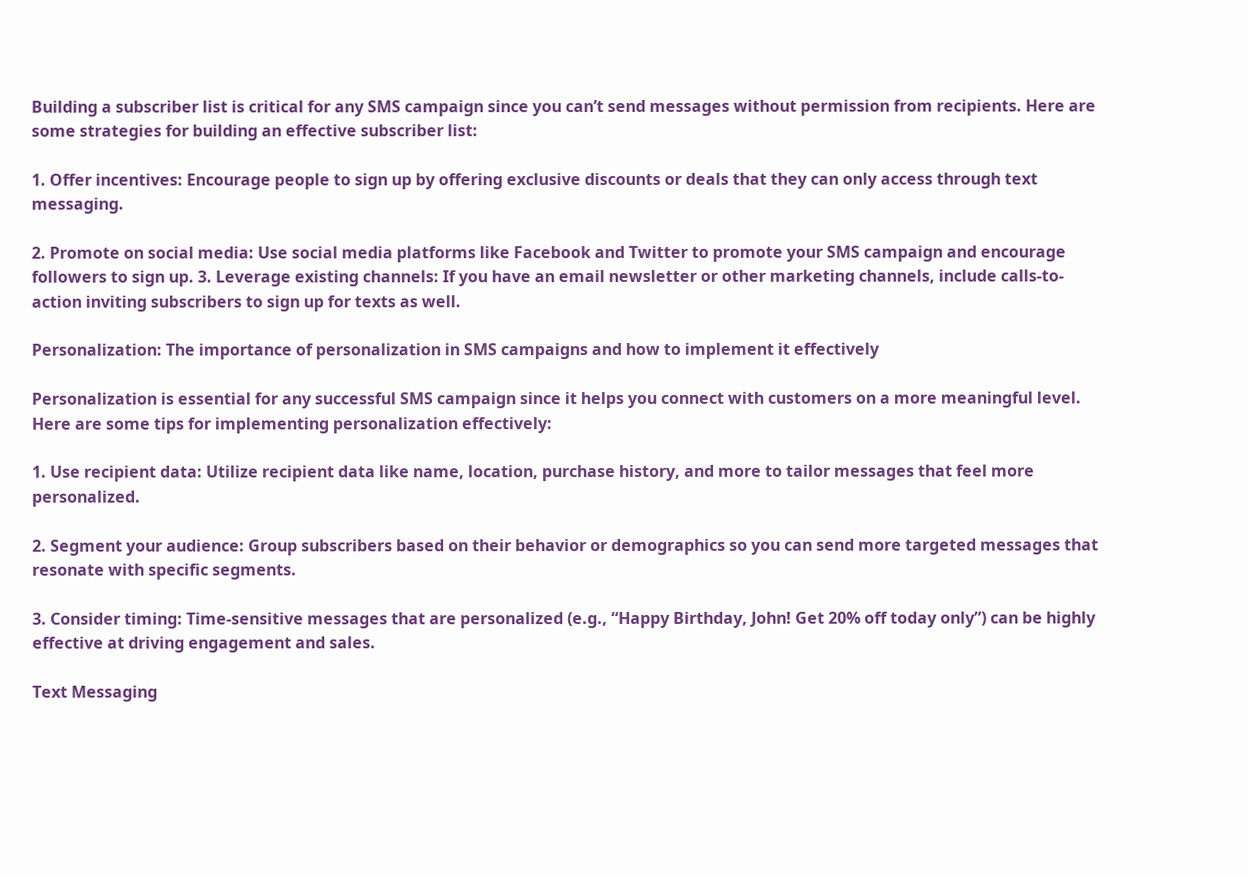Building a subscriber list is critical for any SMS campaign since you can’t send messages without permission from recipients. Here are some strategies for building an effective subscriber list:

1. Offer incentives: Encourage people to sign up by offering exclusive discounts or deals that they can only access through text messaging.

2. Promote on social media: Use social media platforms like Facebook and Twitter to promote your SMS campaign and encourage followers to sign up. 3. Leverage existing channels: If you have an email newsletter or other marketing channels, include calls-to-action inviting subscribers to sign up for texts as well.

Personalization: The importance of personalization in SMS campaigns and how to implement it effectively

Personalization is essential for any successful SMS campaign since it helps you connect with customers on a more meaningful level. Here are some tips for implementing personalization effectively:

1. Use recipient data: Utilize recipient data like name, location, purchase history, and more to tailor messages that feel more personalized.

2. Segment your audience: Group subscribers based on their behavior or demographics so you can send more targeted messages that resonate with specific segments.

3. Consider timing: Time-sensitive messages that are personalized (e.g., “Happy Birthday, John! Get 20% off today only”) can be highly effective at driving engagement and sales.

Text Messaging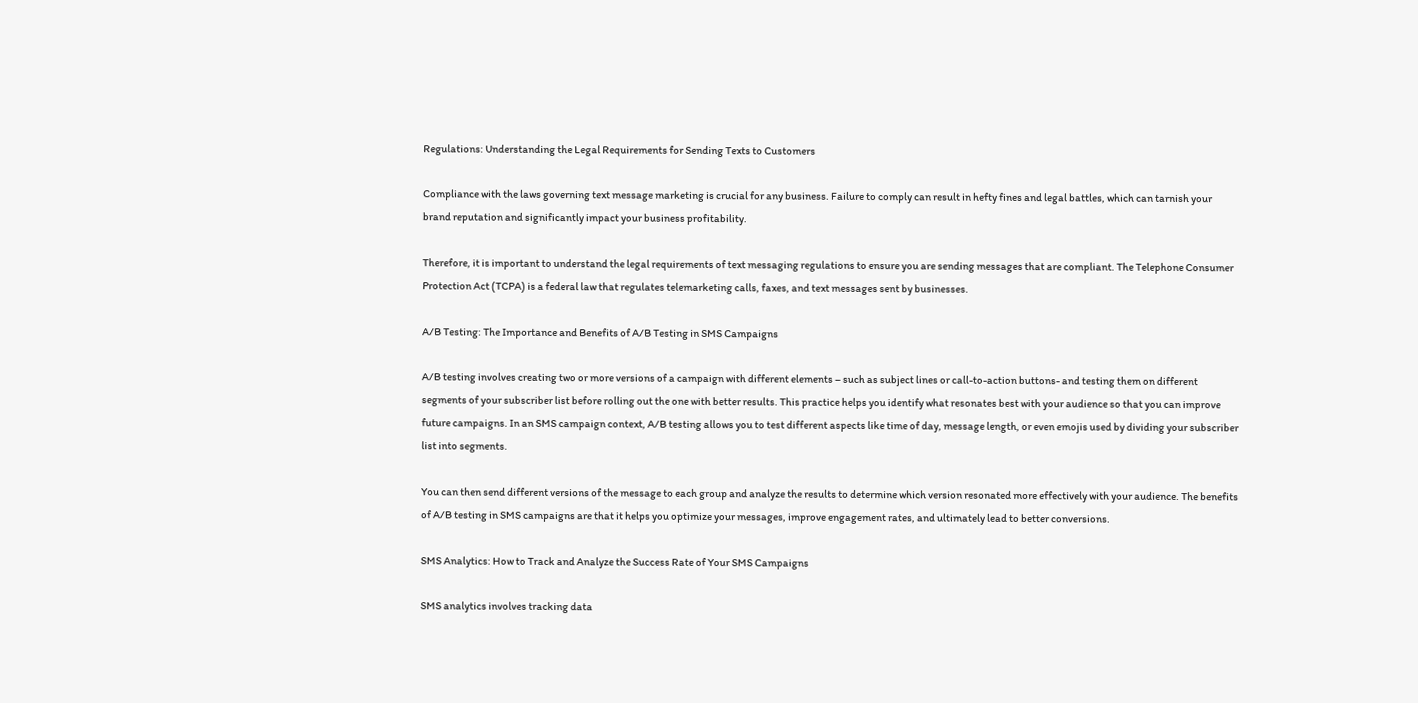Regulations: Understanding the Legal Requirements for Sending Texts to Customers

Compliance with the laws governing text message marketing is crucial for any business. Failure to comply can result in hefty fines and legal battles, which can tarnish your brand reputation and significantly impact your business profitability.

Therefore, it is important to understand the legal requirements of text messaging regulations to ensure you are sending messages that are compliant. The Telephone Consumer Protection Act (TCPA) is a federal law that regulates telemarketing calls, faxes, and text messages sent by businesses.

A/B Testing: The Importance and Benefits of A/B Testing in SMS Campaigns

A/B testing involves creating two or more versions of a campaign with different elements – such as subject lines or call-to-action buttons- and testing them on different segments of your subscriber list before rolling out the one with better results. This practice helps you identify what resonates best with your audience so that you can improve future campaigns. In an SMS campaign context, A/B testing allows you to test different aspects like time of day, message length, or even emojis used by dividing your subscriber list into segments.

You can then send different versions of the message to each group and analyze the results to determine which version resonated more effectively with your audience. The benefits of A/B testing in SMS campaigns are that it helps you optimize your messages, improve engagement rates, and ultimately lead to better conversions.

SMS Analytics: How to Track and Analyze the Success Rate of Your SMS Campaigns

SMS analytics involves tracking data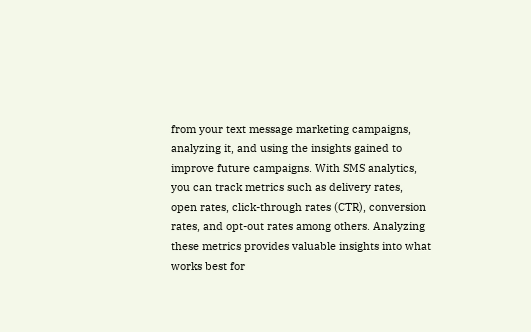from your text message marketing campaigns, analyzing it, and using the insights gained to improve future campaigns. With SMS analytics, you can track metrics such as delivery rates, open rates, click-through rates (CTR), conversion rates, and opt-out rates among others. Analyzing these metrics provides valuable insights into what works best for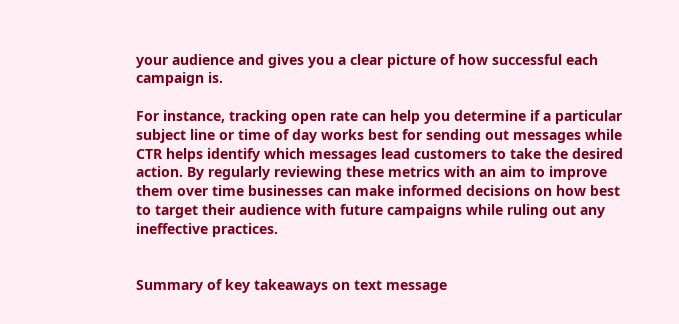your audience and gives you a clear picture of how successful each campaign is.

For instance, tracking open rate can help you determine if a particular subject line or time of day works best for sending out messages while CTR helps identify which messages lead customers to take the desired action. By regularly reviewing these metrics with an aim to improve them over time businesses can make informed decisions on how best to target their audience with future campaigns while ruling out any ineffective practices.


Summary of key takeaways on text message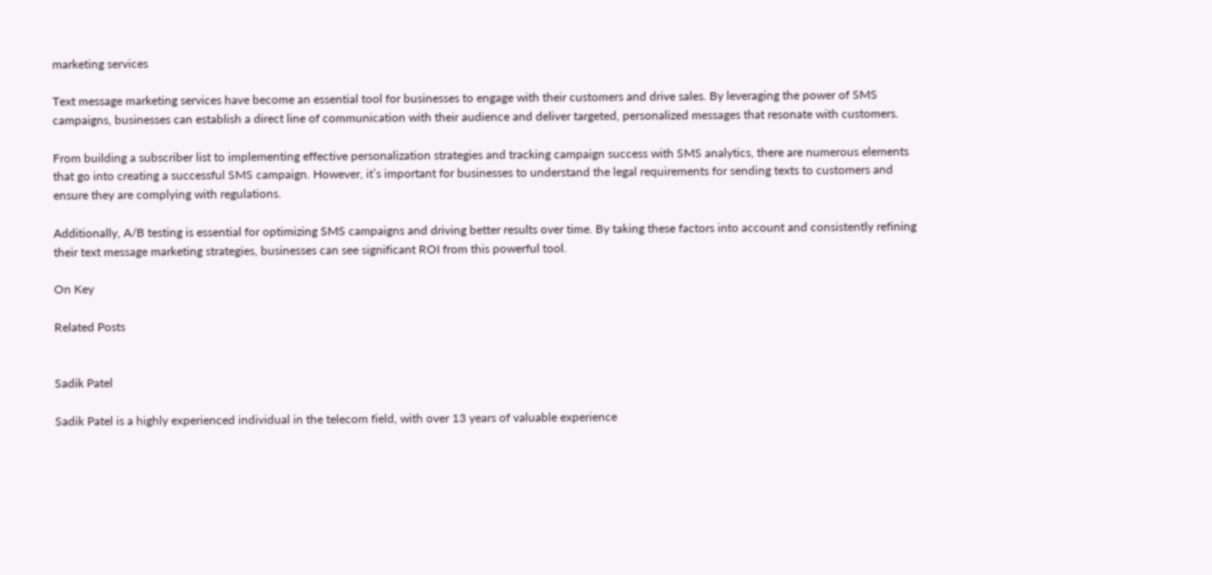marketing services

Text message marketing services have become an essential tool for businesses to engage with their customers and drive sales. By leveraging the power of SMS campaigns, businesses can establish a direct line of communication with their audience and deliver targeted, personalized messages that resonate with customers.

From building a subscriber list to implementing effective personalization strategies and tracking campaign success with SMS analytics, there are numerous elements that go into creating a successful SMS campaign. However, it’s important for businesses to understand the legal requirements for sending texts to customers and ensure they are complying with regulations.

Additionally, A/B testing is essential for optimizing SMS campaigns and driving better results over time. By taking these factors into account and consistently refining their text message marketing strategies, businesses can see significant ROI from this powerful tool.

On Key

Related Posts


Sadik Patel

Sadik Patel is a highly experienced individual in the telecom field, with over 13 years of valuable experience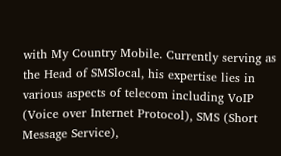with My Country Mobile. Currently serving as the Head of SMSlocal, his expertise lies in various aspects of telecom including VoIP (Voice over Internet Protocol), SMS (Short Message Service),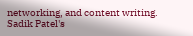networking, and content writing. Sadik Patel's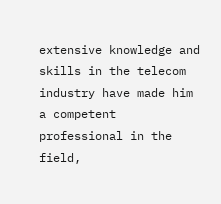extensive knowledge and skills in the telecom industry have made him a competent professional in the field,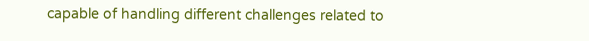capable of handling different challenges related to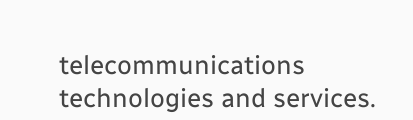telecommunications technologies and services.